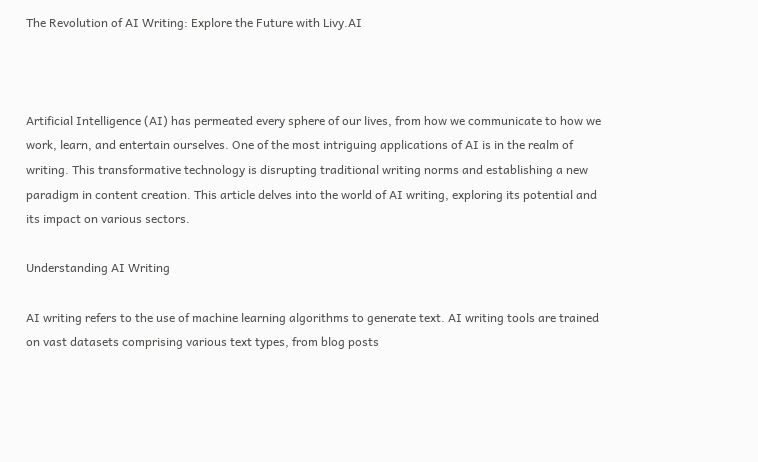The Revolution of AI Writing: Explore the Future with Livy.AI



Artificial Intelligence (AI) has permeated every sphere of our lives, from how we communicate to how we work, learn, and entertain ourselves. One of the most intriguing applications of AI is in the realm of writing. This transformative technology is disrupting traditional writing norms and establishing a new paradigm in content creation. This article delves into the world of AI writing, exploring its potential and its impact on various sectors.

Understanding AI Writing

AI writing refers to the use of machine learning algorithms to generate text. AI writing tools are trained on vast datasets comprising various text types, from blog posts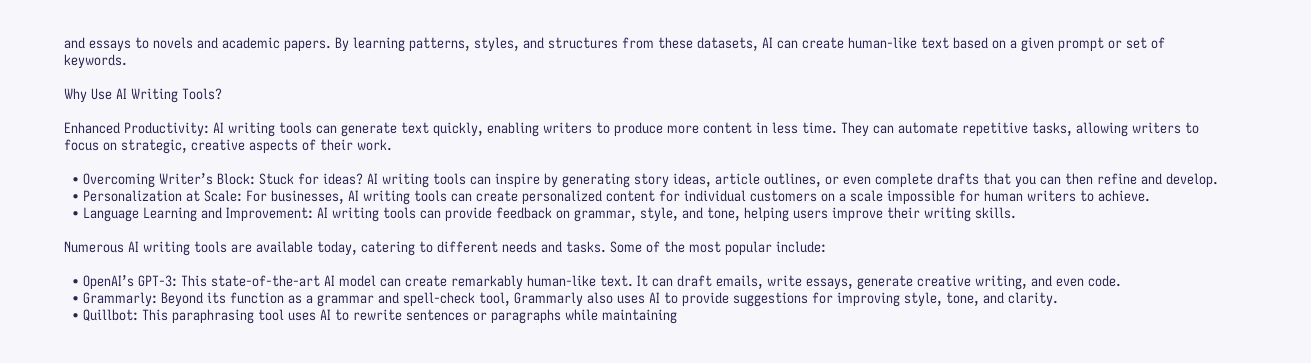and essays to novels and academic papers. By learning patterns, styles, and structures from these datasets, AI can create human-like text based on a given prompt or set of keywords.

Why Use AI Writing Tools?

Enhanced Productivity: AI writing tools can generate text quickly, enabling writers to produce more content in less time. They can automate repetitive tasks, allowing writers to focus on strategic, creative aspects of their work.

  • Overcoming Writer’s Block: Stuck for ideas? AI writing tools can inspire by generating story ideas, article outlines, or even complete drafts that you can then refine and develop.
  • Personalization at Scale: For businesses, AI writing tools can create personalized content for individual customers on a scale impossible for human writers to achieve.
  • Language Learning and Improvement: AI writing tools can provide feedback on grammar, style, and tone, helping users improve their writing skills.

Numerous AI writing tools are available today, catering to different needs and tasks. Some of the most popular include:

  • OpenAI’s GPT-3: This state-of-the-art AI model can create remarkably human-like text. It can draft emails, write essays, generate creative writing, and even code.
  • Grammarly: Beyond its function as a grammar and spell-check tool, Grammarly also uses AI to provide suggestions for improving style, tone, and clarity.
  • Quillbot: This paraphrasing tool uses AI to rewrite sentences or paragraphs while maintaining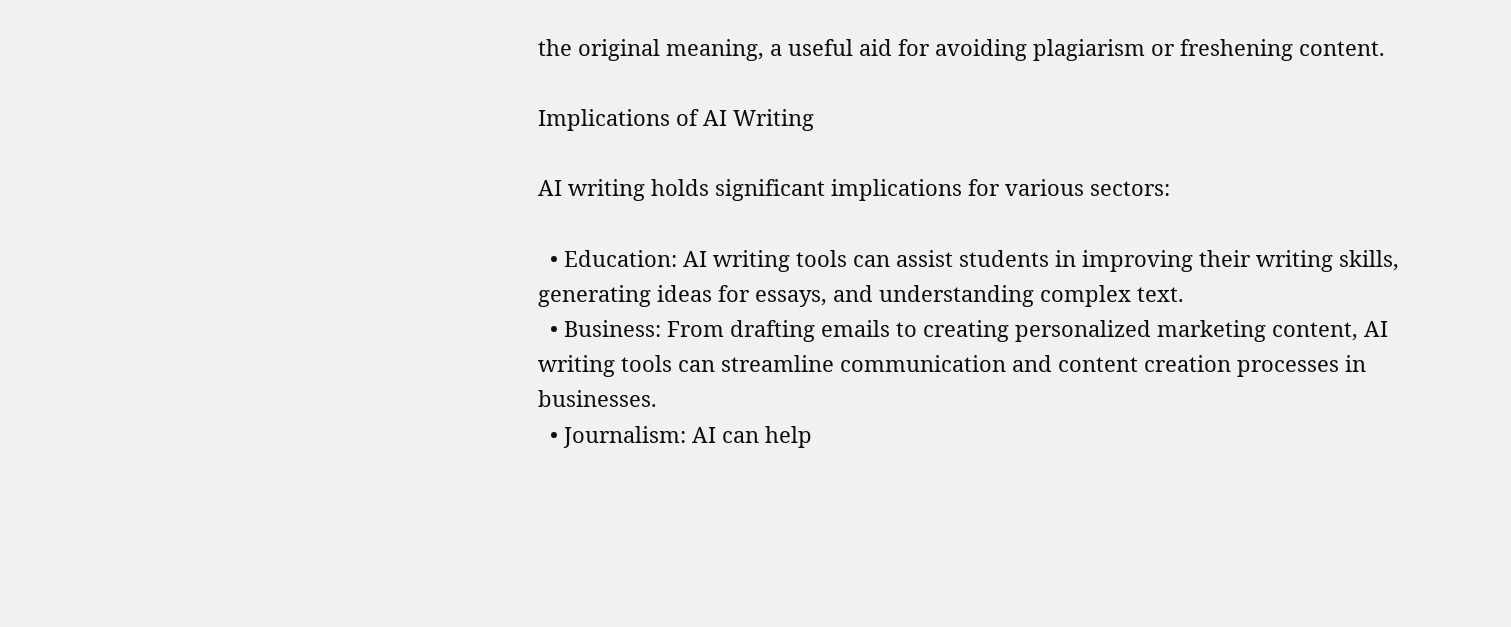the original meaning, a useful aid for avoiding plagiarism or freshening content.

Implications of AI Writing

AI writing holds significant implications for various sectors:

  • Education: AI writing tools can assist students in improving their writing skills, generating ideas for essays, and understanding complex text.
  • Business: From drafting emails to creating personalized marketing content, AI writing tools can streamline communication and content creation processes in businesses.
  • Journalism: AI can help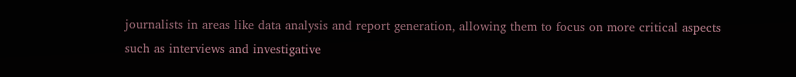journalists in areas like data analysis and report generation, allowing them to focus on more critical aspects such as interviews and investigative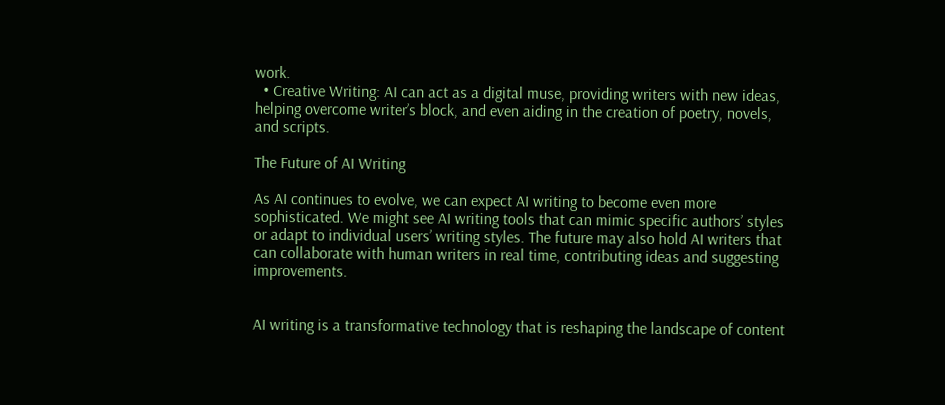work.
  • Creative Writing: AI can act as a digital muse, providing writers with new ideas, helping overcome writer’s block, and even aiding in the creation of poetry, novels, and scripts.

The Future of AI Writing

As AI continues to evolve, we can expect AI writing to become even more sophisticated. We might see AI writing tools that can mimic specific authors’ styles or adapt to individual users’ writing styles. The future may also hold AI writers that can collaborate with human writers in real time, contributing ideas and suggesting improvements.


AI writing is a transformative technology that is reshaping the landscape of content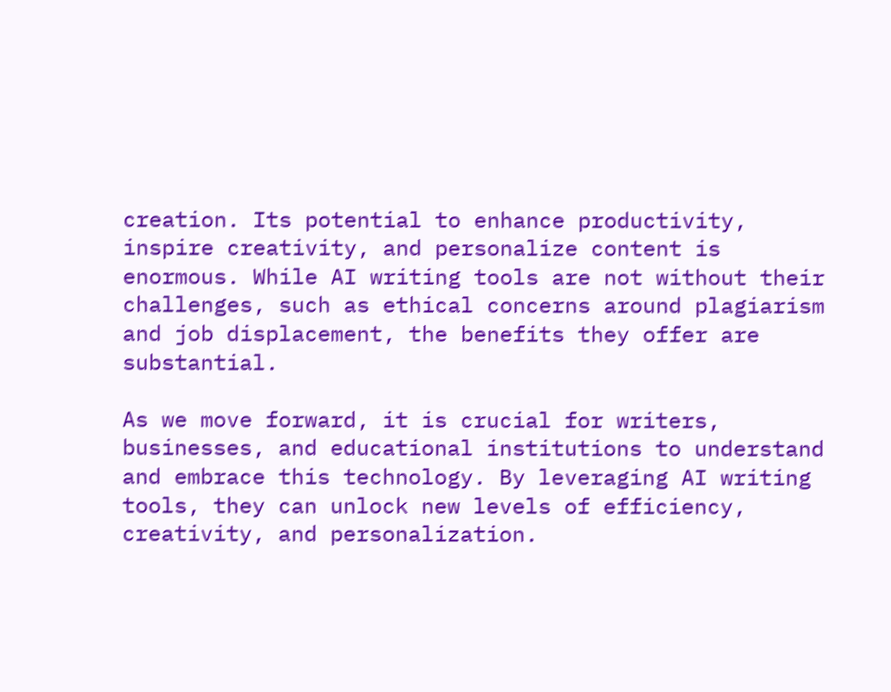creation. Its potential to enhance productivity, inspire creativity, and personalize content is enormous. While AI writing tools are not without their challenges, such as ethical concerns around plagiarism and job displacement, the benefits they offer are substantial.

As we move forward, it is crucial for writers, businesses, and educational institutions to understand and embrace this technology. By leveraging AI writing tools, they can unlock new levels of efficiency, creativity, and personalization.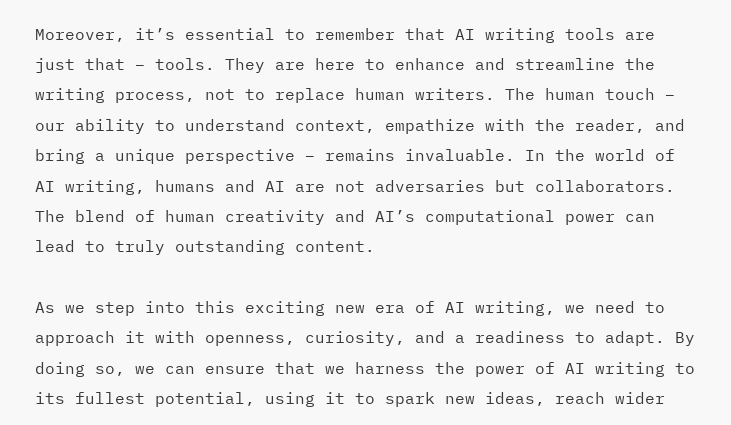Moreover, it’s essential to remember that AI writing tools are just that – tools. They are here to enhance and streamline the writing process, not to replace human writers. The human touch – our ability to understand context, empathize with the reader, and bring a unique perspective – remains invaluable. In the world of AI writing, humans and AI are not adversaries but collaborators. The blend of human creativity and AI’s computational power can lead to truly outstanding content.

As we step into this exciting new era of AI writing, we need to approach it with openness, curiosity, and a readiness to adapt. By doing so, we can ensure that we harness the power of AI writing to its fullest potential, using it to spark new ideas, reach wider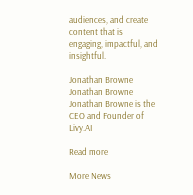audiences, and create content that is engaging, impactful, and insightful.

Jonathan Browne
Jonathan Browne
Jonathan Browne is the CEO and Founder of Livy.AI

Read more

More News